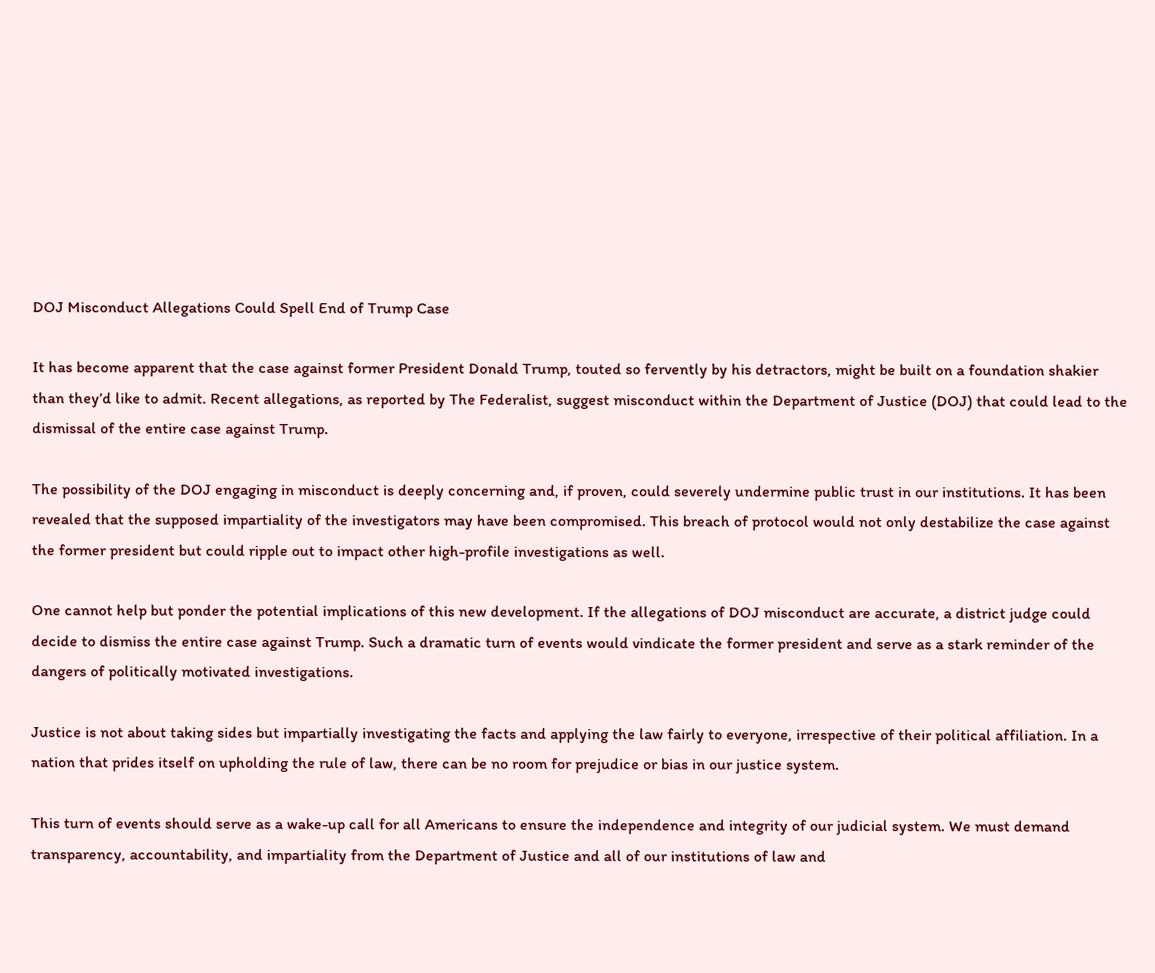DOJ Misconduct Allegations Could Spell End of Trump Case

It has become apparent that the case against former President Donald Trump, touted so fervently by his detractors, might be built on a foundation shakier than they’d like to admit. Recent allegations, as reported by The Federalist, suggest misconduct within the Department of Justice (DOJ) that could lead to the dismissal of the entire case against Trump.

The possibility of the DOJ engaging in misconduct is deeply concerning and, if proven, could severely undermine public trust in our institutions. It has been revealed that the supposed impartiality of the investigators may have been compromised. This breach of protocol would not only destabilize the case against the former president but could ripple out to impact other high-profile investigations as well.

One cannot help but ponder the potential implications of this new development. If the allegations of DOJ misconduct are accurate, a district judge could decide to dismiss the entire case against Trump. Such a dramatic turn of events would vindicate the former president and serve as a stark reminder of the dangers of politically motivated investigations.

Justice is not about taking sides but impartially investigating the facts and applying the law fairly to everyone, irrespective of their political affiliation. In a nation that prides itself on upholding the rule of law, there can be no room for prejudice or bias in our justice system.

This turn of events should serve as a wake-up call for all Americans to ensure the independence and integrity of our judicial system. We must demand transparency, accountability, and impartiality from the Department of Justice and all of our institutions of law and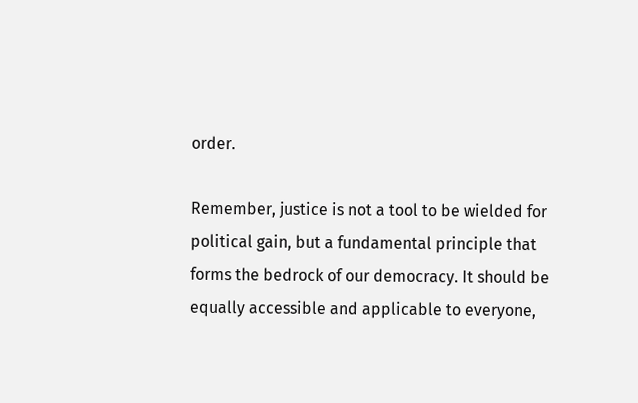order.

Remember, justice is not a tool to be wielded for political gain, but a fundamental principle that forms the bedrock of our democracy. It should be equally accessible and applicable to everyone,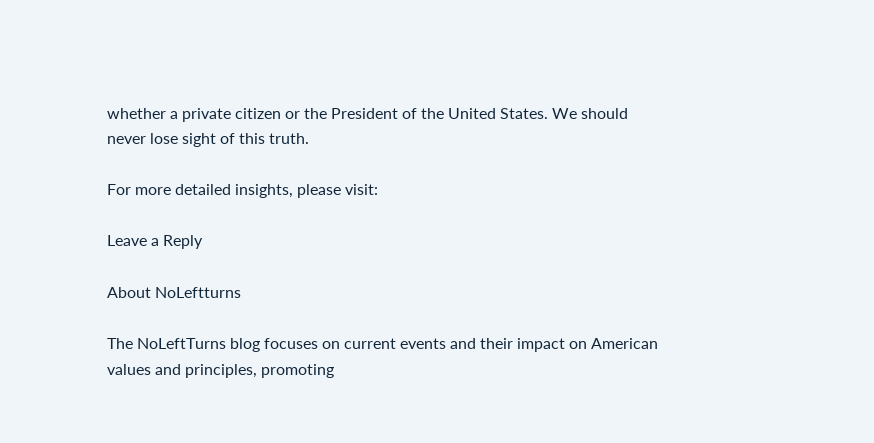whether a private citizen or the President of the United States. We should never lose sight of this truth.

For more detailed insights, please visit:

Leave a Reply

About NoLeftturns

The NoLeftTurns blog focuses on current events and their impact on American values and principles, promoting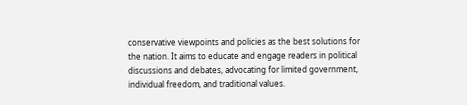conservative viewpoints and policies as the best solutions for the nation. It aims to educate and engage readers in political discussions and debates, advocating for limited government, individual freedom, and traditional values.